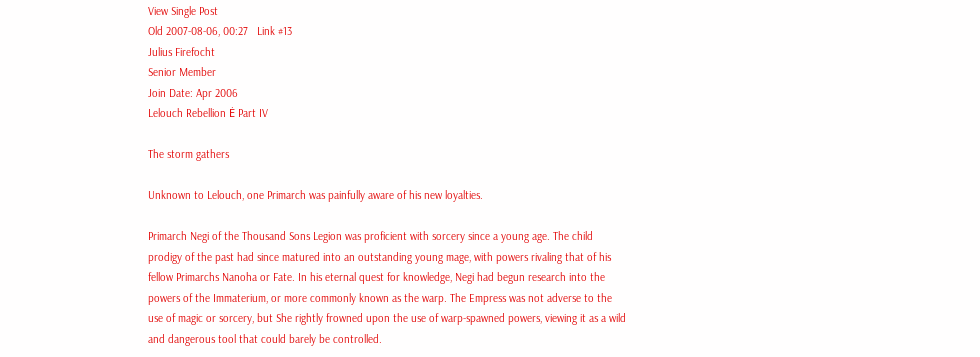View Single Post
Old 2007-08-06, 00:27   Link #13
Julius Firefocht
Senior Member
Join Date: Apr 2006
Lelouch Rebellion Ė Part IV

The storm gathers

Unknown to Lelouch, one Primarch was painfully aware of his new loyalties.

Primarch Negi of the Thousand Sons Legion was proficient with sorcery since a young age. The child prodigy of the past had since matured into an outstanding young mage, with powers rivaling that of his fellow Primarchs Nanoha or Fate. In his eternal quest for knowledge, Negi had begun research into the powers of the Immaterium, or more commonly known as the warp. The Empress was not adverse to the use of magic or sorcery, but She rightly frowned upon the use of warp-spawned powers, viewing it as a wild and dangerous tool that could barely be controlled.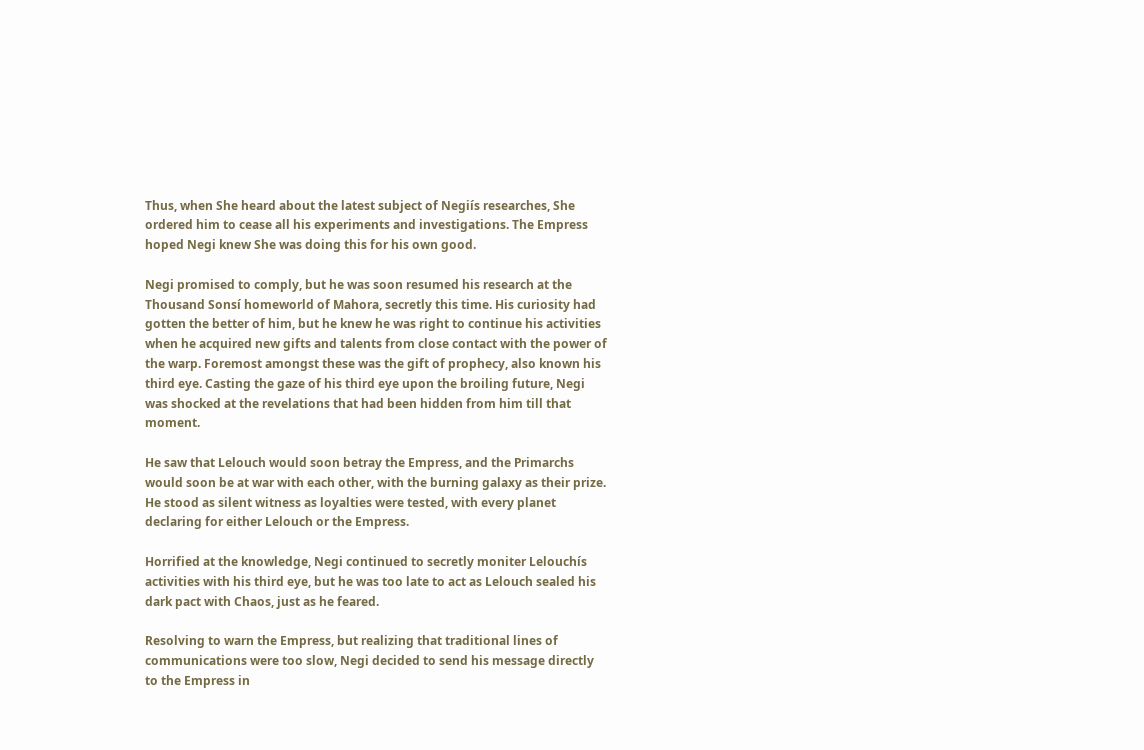Thus, when She heard about the latest subject of Negiís researches, She ordered him to cease all his experiments and investigations. The Empress hoped Negi knew She was doing this for his own good.

Negi promised to comply, but he was soon resumed his research at the Thousand Sonsí homeworld of Mahora, secretly this time. His curiosity had gotten the better of him, but he knew he was right to continue his activities when he acquired new gifts and talents from close contact with the power of the warp. Foremost amongst these was the gift of prophecy, also known his third eye. Casting the gaze of his third eye upon the broiling future, Negi was shocked at the revelations that had been hidden from him till that moment.

He saw that Lelouch would soon betray the Empress, and the Primarchs would soon be at war with each other, with the burning galaxy as their prize. He stood as silent witness as loyalties were tested, with every planet declaring for either Lelouch or the Empress.

Horrified at the knowledge, Negi continued to secretly moniter Lelouchís activities with his third eye, but he was too late to act as Lelouch sealed his dark pact with Chaos, just as he feared.

Resolving to warn the Empress, but realizing that traditional lines of communications were too slow, Negi decided to send his message directly to the Empress in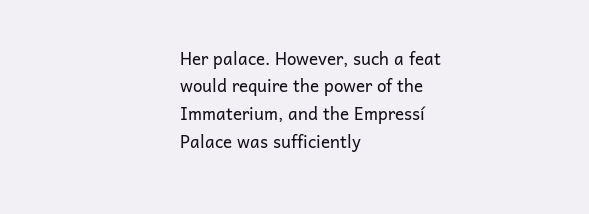Her palace. However, such a feat would require the power of the Immaterium, and the Empressí Palace was sufficiently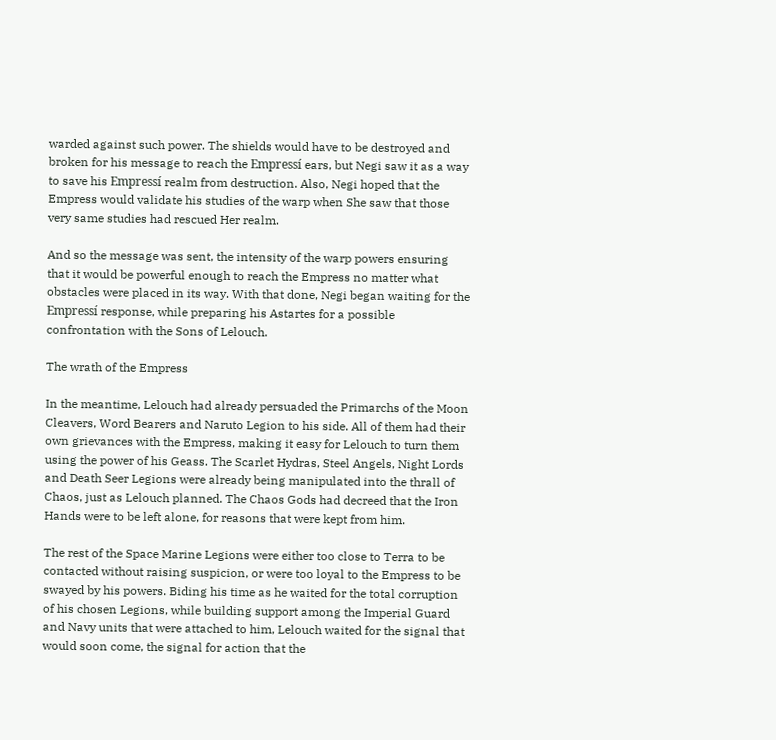warded against such power. The shields would have to be destroyed and broken for his message to reach the Empressí ears, but Negi saw it as a way to save his Empressí realm from destruction. Also, Negi hoped that the Empress would validate his studies of the warp when She saw that those very same studies had rescued Her realm.

And so the message was sent, the intensity of the warp powers ensuring that it would be powerful enough to reach the Empress no matter what obstacles were placed in its way. With that done, Negi began waiting for the Empressí response, while preparing his Astartes for a possible confrontation with the Sons of Lelouch.

The wrath of the Empress

In the meantime, Lelouch had already persuaded the Primarchs of the Moon Cleavers, Word Bearers and Naruto Legion to his side. All of them had their own grievances with the Empress, making it easy for Lelouch to turn them using the power of his Geass. The Scarlet Hydras, Steel Angels, Night Lords and Death Seer Legions were already being manipulated into the thrall of Chaos, just as Lelouch planned. The Chaos Gods had decreed that the Iron Hands were to be left alone, for reasons that were kept from him.

The rest of the Space Marine Legions were either too close to Terra to be contacted without raising suspicion, or were too loyal to the Empress to be swayed by his powers. Biding his time as he waited for the total corruption of his chosen Legions, while building support among the Imperial Guard and Navy units that were attached to him, Lelouch waited for the signal that would soon come, the signal for action that the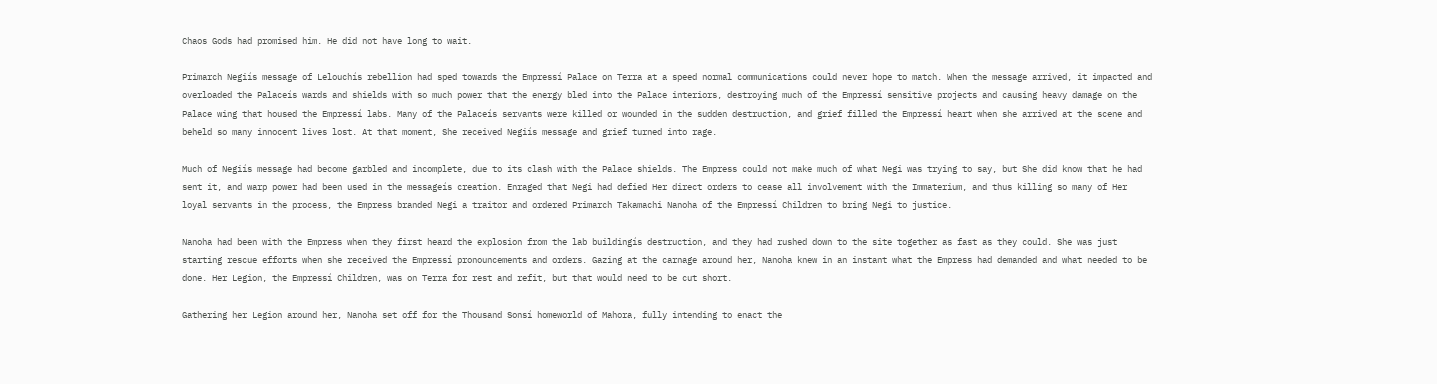Chaos Gods had promised him. He did not have long to wait.

Primarch Negiís message of Lelouchís rebellion had sped towards the Empressí Palace on Terra at a speed normal communications could never hope to match. When the message arrived, it impacted and overloaded the Palaceís wards and shields with so much power that the energy bled into the Palace interiors, destroying much of the Empressí sensitive projects and causing heavy damage on the Palace wing that housed the Empressí labs. Many of the Palaceís servants were killed or wounded in the sudden destruction, and grief filled the Empressí heart when she arrived at the scene and beheld so many innocent lives lost. At that moment, She received Negiís message and grief turned into rage.

Much of Negiís message had become garbled and incomplete, due to its clash with the Palace shields. The Empress could not make much of what Negi was trying to say, but She did know that he had sent it, and warp power had been used in the messageís creation. Enraged that Negi had defied Her direct orders to cease all involvement with the Immaterium, and thus killing so many of Her loyal servants in the process, the Empress branded Negi a traitor and ordered Primarch Takamachi Nanoha of the Empressí Children to bring Negi to justice.

Nanoha had been with the Empress when they first heard the explosion from the lab buildingís destruction, and they had rushed down to the site together as fast as they could. She was just starting rescue efforts when she received the Empressí pronouncements and orders. Gazing at the carnage around her, Nanoha knew in an instant what the Empress had demanded and what needed to be done. Her Legion, the Empressí Children, was on Terra for rest and refit, but that would need to be cut short.

Gathering her Legion around her, Nanoha set off for the Thousand Sonsí homeworld of Mahora, fully intending to enact the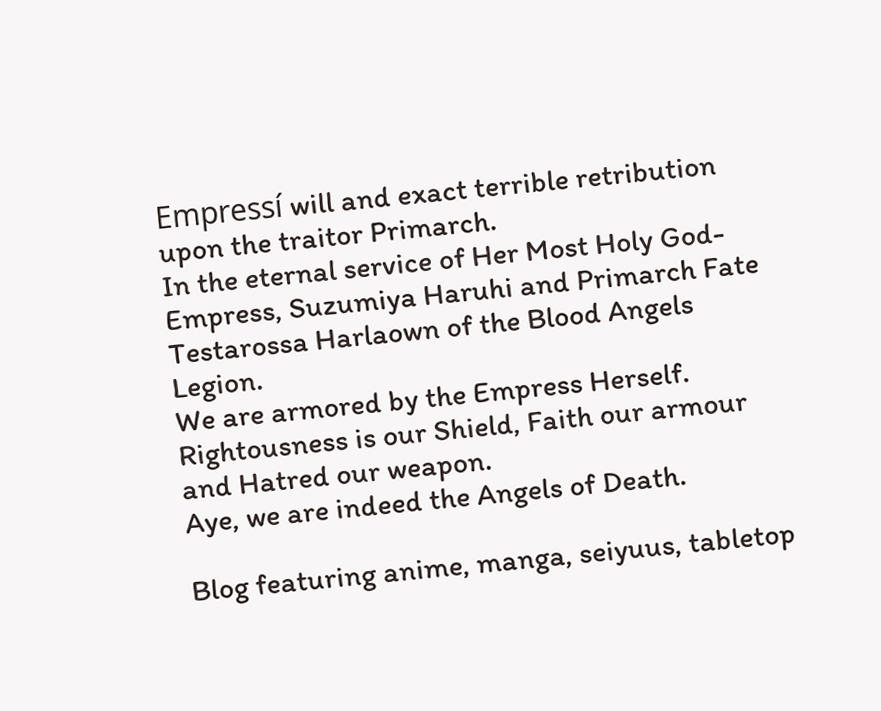Empressí will and exact terrible retribution upon the traitor Primarch.
In the eternal service of Her Most Holy God-Empress, Suzumiya Haruhi and Primarch Fate Testarossa Harlaown of the Blood Angels Legion.
We are armored by the Empress Herself.
Rightousness is our Shield, Faith our armour and Hatred our weapon.
Aye, we are indeed the Angels of Death.

Blog featuring anime, manga, seiyuus, tabletop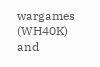wargames (WH40K) and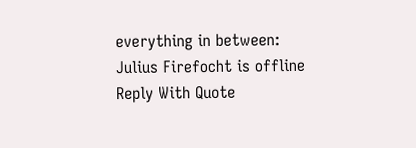everything in between:
Julius Firefocht is offline   Reply With Quote